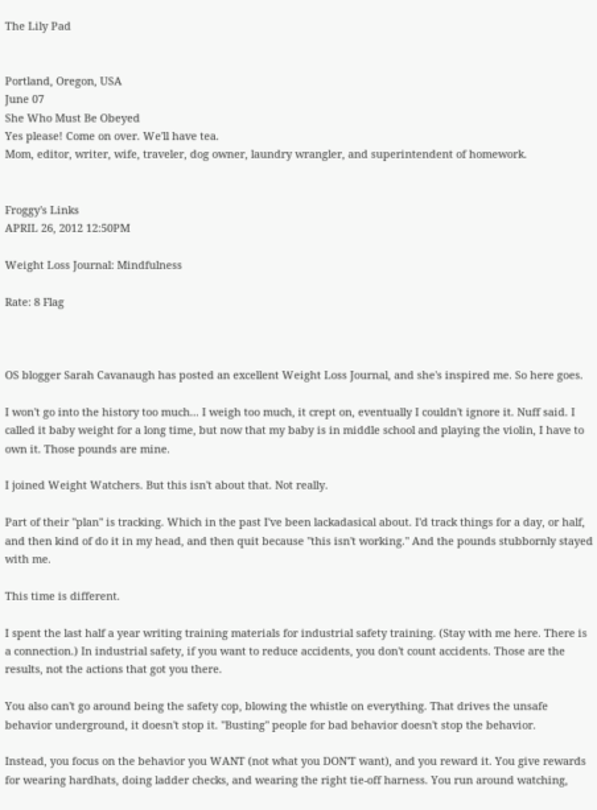The Lily Pad


Portland, Oregon, USA
June 07
She Who Must Be Obeyed
Yes please! Come on over. We'll have tea.
Mom, editor, writer, wife, traveler, dog owner, laundry wrangler, and superintendent of homework.


Froggy's Links
APRIL 26, 2012 12:50PM

Weight Loss Journal: Mindfulness

Rate: 8 Flag



OS blogger Sarah Cavanaugh has posted an excellent Weight Loss Journal, and she's inspired me. So here goes.

I won't go into the history too much... I weigh too much, it crept on, eventually I couldn't ignore it. Nuff said. I called it baby weight for a long time, but now that my baby is in middle school and playing the violin, I have to own it. Those pounds are mine.

I joined Weight Watchers. But this isn't about that. Not really.

Part of their "plan" is tracking. Which in the past I've been lackadasical about. I'd track things for a day, or half, and then kind of do it in my head, and then quit because "this isn't working." And the pounds stubbornly stayed with me.

This time is different.

I spent the last half a year writing training materials for industrial safety training. (Stay with me here. There is a connection.) In industrial safety, if you want to reduce accidents, you don't count accidents. Those are the results, not the actions that got you there.

You also can't go around being the safety cop, blowing the whistle on everything. That drives the unsafe behavior underground, it doesn't stop it. "Busting" people for bad behavior doesn't stop the behavior.

Instead, you focus on the behavior you WANT (not what you DON'T want), and you reward it. You give rewards for wearing hardhats, doing ladder checks, and wearing the right tie-off harness. You run around watching,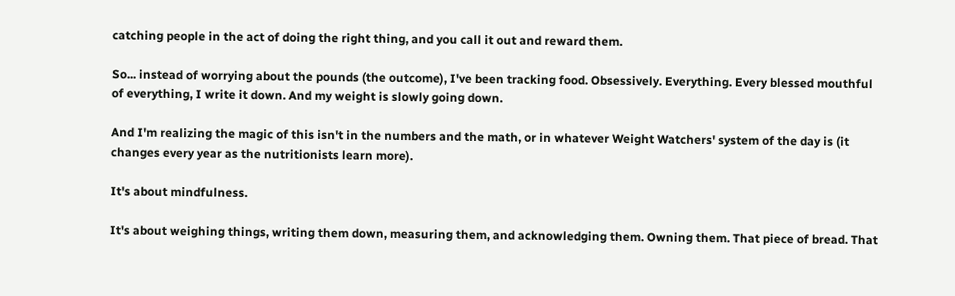catching people in the act of doing the right thing, and you call it out and reward them.

So... instead of worrying about the pounds (the outcome), I've been tracking food. Obsessively. Everything. Every blessed mouthful of everything, I write it down. And my weight is slowly going down.

And I'm realizing the magic of this isn't in the numbers and the math, or in whatever Weight Watchers' system of the day is (it changes every year as the nutritionists learn more).

It's about mindfulness.

It's about weighing things, writing them down, measuring them, and acknowledging them. Owning them. That piece of bread. That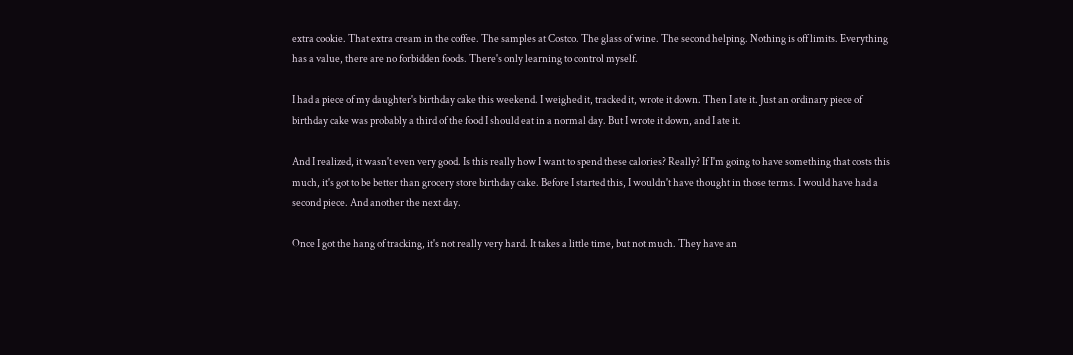extra cookie. That extra cream in the coffee. The samples at Costco. The glass of wine. The second helping. Nothing is off limits. Everything has a value, there are no forbidden foods. There's only learning to control myself.

I had a piece of my daughter's birthday cake this weekend. I weighed it, tracked it, wrote it down. Then I ate it. Just an ordinary piece of birthday cake was probably a third of the food I should eat in a normal day. But I wrote it down, and I ate it.

And I realized, it wasn't even very good. Is this really how I want to spend these calories? Really? If I'm going to have something that costs this much, it's got to be better than grocery store birthday cake. Before I started this, I wouldn't have thought in those terms. I would have had a second piece. And another the next day.

Once I got the hang of tracking, it's not really very hard. It takes a little time, but not much. They have an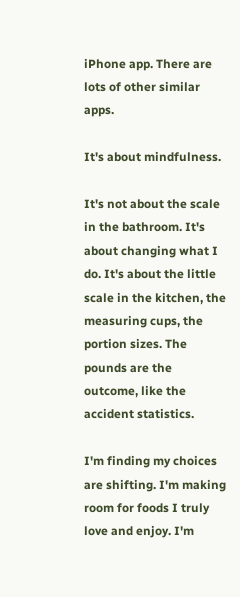iPhone app. There are lots of other similar apps.

It's about mindfulness.

It's not about the scale in the bathroom. It's about changing what I do. It's about the little scale in the kitchen, the measuring cups, the portion sizes. The pounds are the outcome, like the accident statistics.

I'm finding my choices are shifting. I'm making room for foods I truly love and enjoy. I'm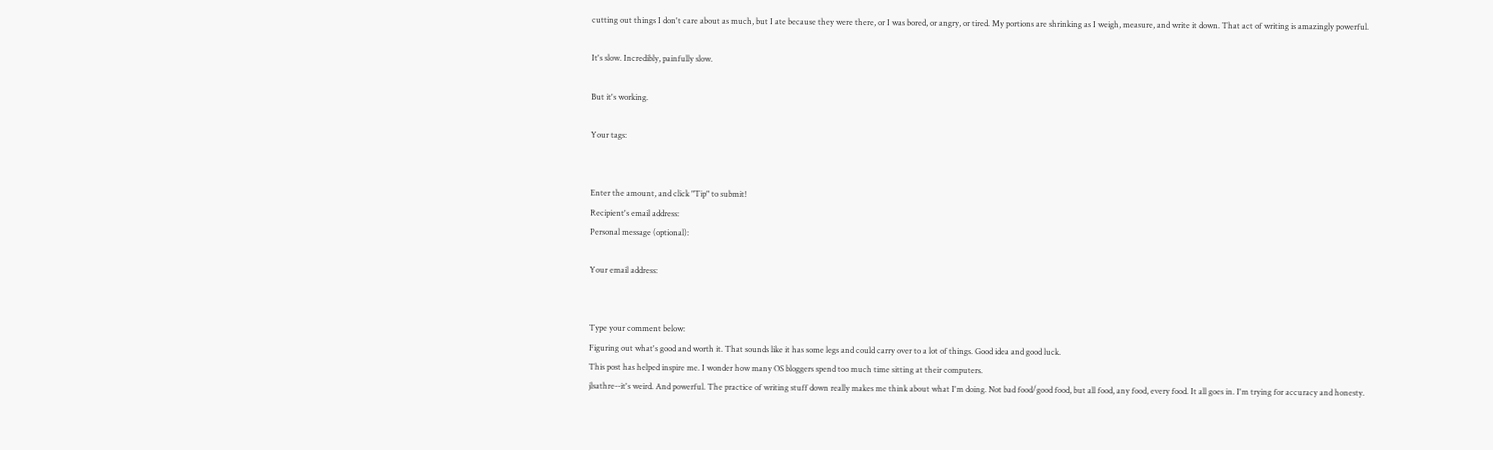cutting out things I don't care about as much, but I ate because they were there, or I was bored, or angry, or tired. My portions are shrinking as I weigh, measure, and write it down. That act of writing is amazingly powerful.

It's slow. Incredibly, painfully slow.

But it's working.

Your tags:


Enter the amount, and click "Tip" to submit!
Recipient's email address:
Personal message (optional):

Your email address:


Type your comment below:
Figuring out what's good and worth it. That sounds like it has some legs and could carry over to a lot of things. Good idea and good luck.
This post has helped inspire me. I wonder how many OS bloggers spend too much time sitting at their computers.
jlsathre--it's weird. And powerful. The practice of writing stuff down really makes me think about what I'm doing. Not bad food/good food, but all food, any food, every food. It all goes in. I'm trying for accuracy and honesty.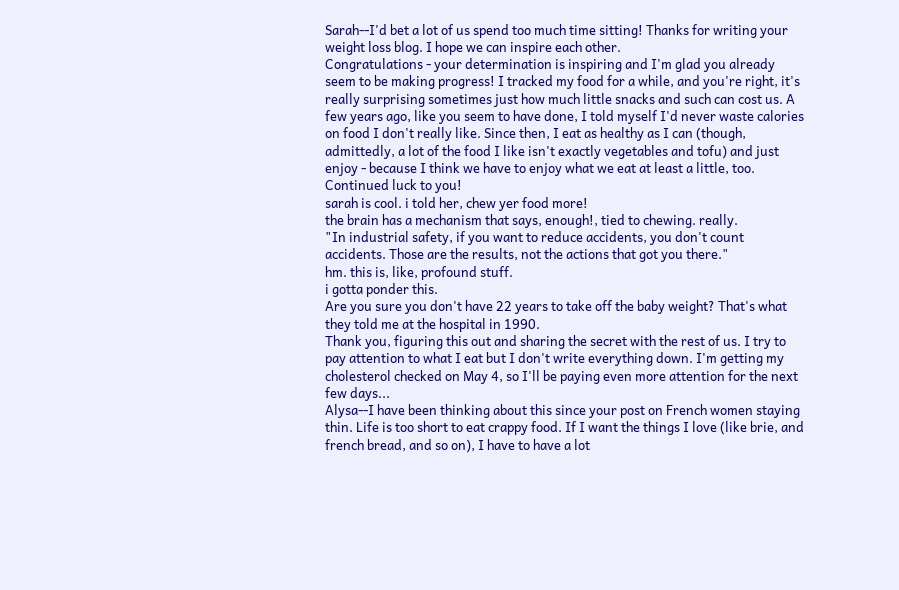Sarah--I'd bet a lot of us spend too much time sitting! Thanks for writing your weight loss blog. I hope we can inspire each other.
Congratulations - your determination is inspiring and I'm glad you already seem to be making progress! I tracked my food for a while, and you're right, it's really surprising sometimes just how much little snacks and such can cost us. A few years ago, like you seem to have done, I told myself I'd never waste calories on food I don't really like. Since then, I eat as healthy as I can (though, admittedly, a lot of the food I like isn't exactly vegetables and tofu) and just enjoy - because I think we have to enjoy what we eat at least a little, too. Continued luck to you!
sarah is cool. i told her, chew yer food more!
the brain has a mechanism that says, enough!, tied to chewing. really.
"In industrial safety, if you want to reduce accidents, you don't count accidents. Those are the results, not the actions that got you there."
hm. this is, like, profound stuff.
i gotta ponder this.
Are you sure you don't have 22 years to take off the baby weight? That's what they told me at the hospital in 1990.
Thank you, figuring this out and sharing the secret with the rest of us. I try to pay attention to what I eat but I don't write everything down. I'm getting my cholesterol checked on May 4, so I'll be paying even more attention for the next few days...
Alysa--I have been thinking about this since your post on French women staying thin. Life is too short to eat crappy food. If I want the things I love (like brie, and french bread, and so on), I have to have a lot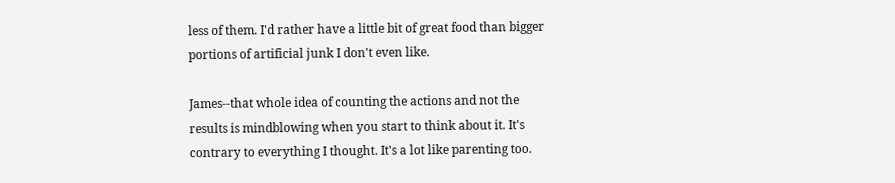less of them. I'd rather have a little bit of great food than bigger portions of artificial junk I don't even like.

James--that whole idea of counting the actions and not the results is mindblowing when you start to think about it. It's contrary to everything I thought. It's a lot like parenting too.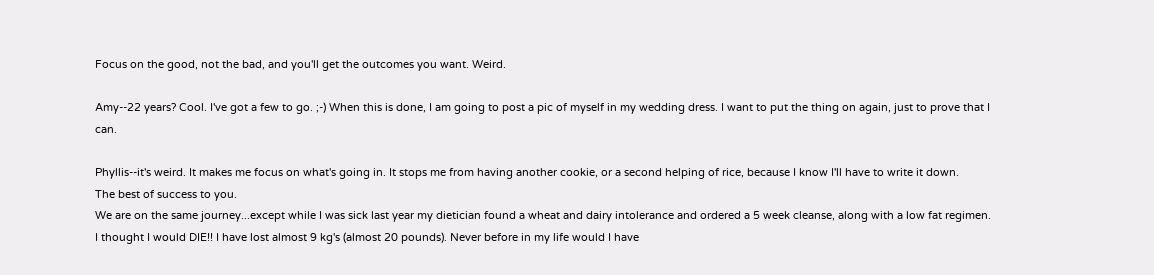Focus on the good, not the bad, and you'll get the outcomes you want. Weird.

Amy--22 years? Cool. I've got a few to go. ;-) When this is done, I am going to post a pic of myself in my wedding dress. I want to put the thing on again, just to prove that I can.

Phyllis--it's weird. It makes me focus on what's going in. It stops me from having another cookie, or a second helping of rice, because I know I'll have to write it down.
The best of success to you.
We are on the same journey...except while I was sick last year my dietician found a wheat and dairy intolerance and ordered a 5 week cleanse, along with a low fat regimen. I thought I would DIE!! I have lost almost 9 kg's (almost 20 pounds). Never before in my life would I have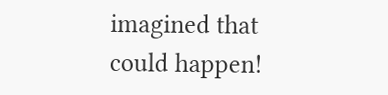imagined that could happen!